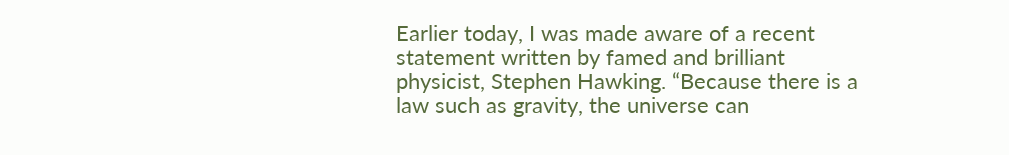Earlier today, I was made aware of a recent statement written by famed and brilliant physicist, Stephen Hawking. “Because there is a law such as gravity, the universe can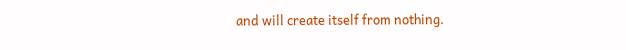and will create itself from nothing.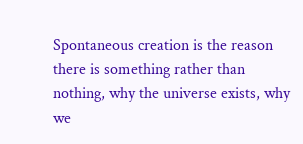Spontaneous creation is the reason there is something rather than nothing, why the universe exists, why we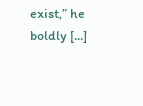exist,” he boldly [...]